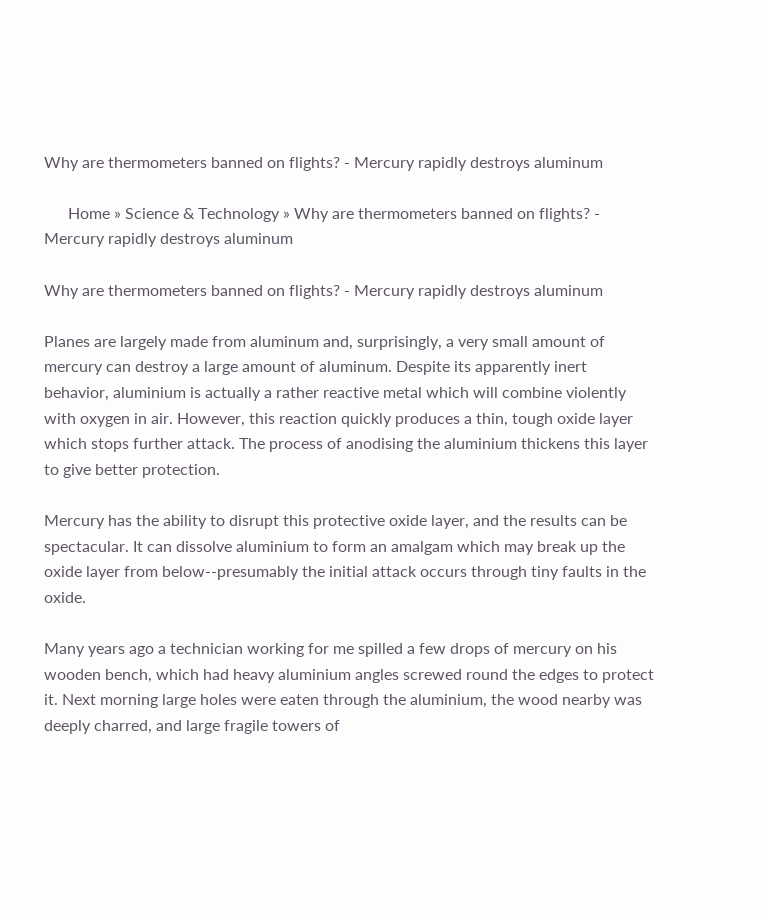Why are thermometers banned on flights? - Mercury rapidly destroys aluminum

      Home » Science & Technology » Why are thermometers banned on flights? - Mercury rapidly destroys aluminum

Why are thermometers banned on flights? - Mercury rapidly destroys aluminum

Planes are largely made from aluminum and, surprisingly, a very small amount of mercury can destroy a large amount of aluminum. Despite its apparently inert behavior, aluminium is actually a rather reactive metal which will combine violently with oxygen in air. However, this reaction quickly produces a thin, tough oxide layer which stops further attack. The process of anodising the aluminium thickens this layer to give better protection.

Mercury has the ability to disrupt this protective oxide layer, and the results can be spectacular. It can dissolve aluminium to form an amalgam which may break up the oxide layer from below--presumably the initial attack occurs through tiny faults in the oxide.

Many years ago a technician working for me spilled a few drops of mercury on his wooden bench, which had heavy aluminium angles screwed round the edges to protect it. Next morning large holes were eaten through the aluminium, the wood nearby was deeply charred, and large fragile towers of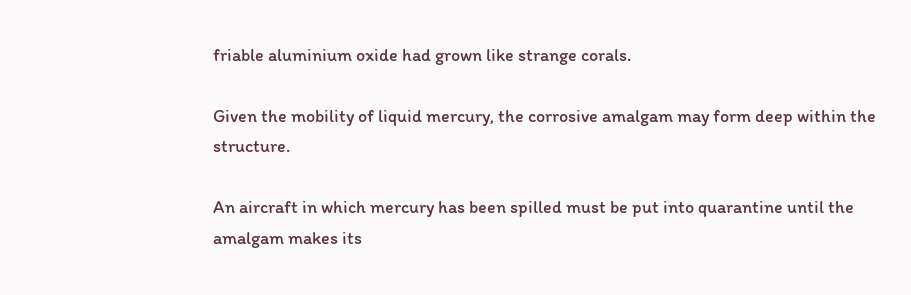friable aluminium oxide had grown like strange corals.

Given the mobility of liquid mercury, the corrosive amalgam may form deep within the structure.

An aircraft in which mercury has been spilled must be put into quarantine until the amalgam makes its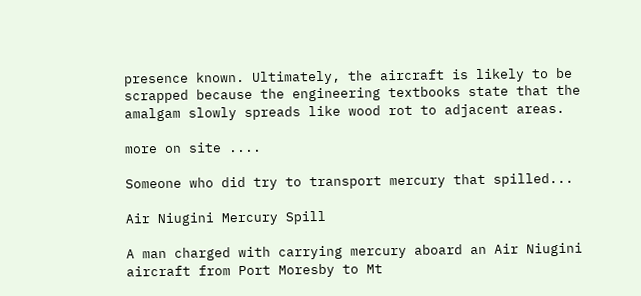presence known. Ultimately, the aircraft is likely to be scrapped because the engineering textbooks state that the amalgam slowly spreads like wood rot to adjacent areas.

more on site ....

Someone who did try to transport mercury that spilled...

Air Niugini Mercury Spill

A man charged with carrying mercury aboard an Air Niugini aircraft from Port Moresby to Mt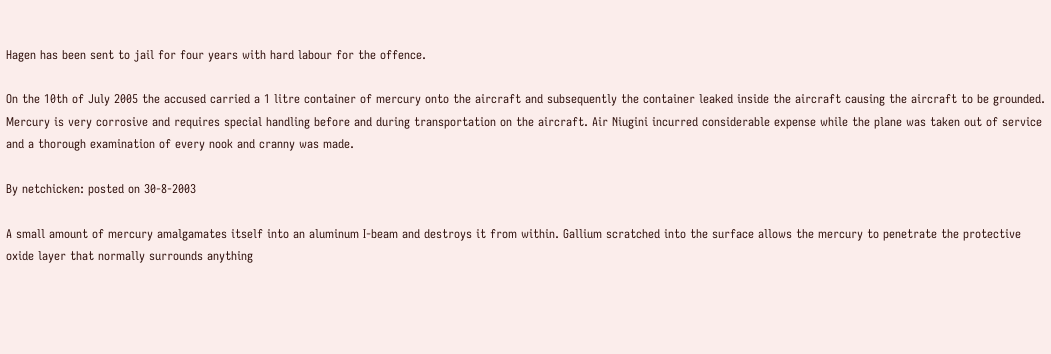Hagen has been sent to jail for four years with hard labour for the offence.

On the 10th of July 2005 the accused carried a 1 litre container of mercury onto the aircraft and subsequently the container leaked inside the aircraft causing the aircraft to be grounded. Mercury is very corrosive and requires special handling before and during transportation on the aircraft. Air Niugini incurred considerable expense while the plane was taken out of service and a thorough examination of every nook and cranny was made.

By netchicken: posted on 30-8-2003

A small amount of mercury amalgamates itself into an aluminum I-beam and destroys it from within. Gallium scratched into the surface allows the mercury to penetrate the protective oxide layer that normally surrounds anything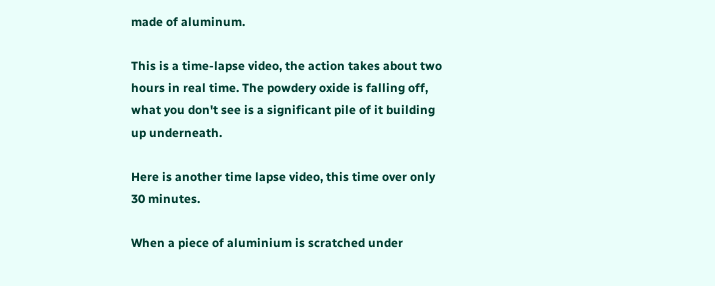made of aluminum.

This is a time-lapse video, the action takes about two hours in real time. The powdery oxide is falling off, what you don't see is a significant pile of it building up underneath.

Here is another time lapse video, this time over only 30 minutes.

When a piece of aluminium is scratched under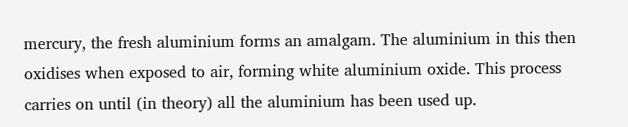mercury, the fresh aluminium forms an amalgam. The aluminium in this then oxidises when exposed to air, forming white aluminium oxide. This process carries on until (in theory) all the aluminium has been used up.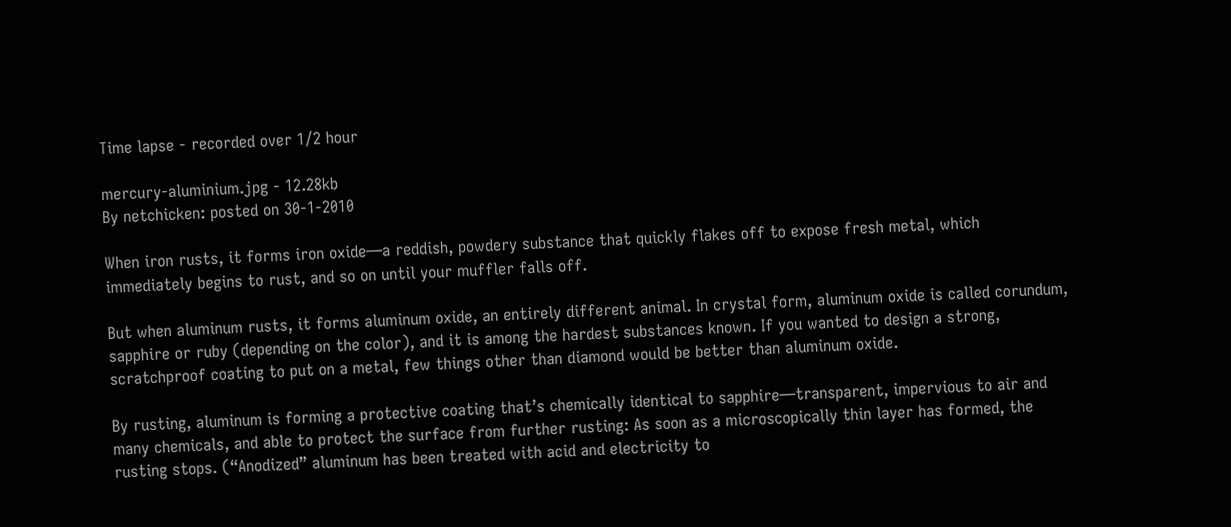Time lapse - recorded over 1/2 hour

mercury-aluminium.jpg - 12.28kb
By netchicken: posted on 30-1-2010

When iron rusts, it forms iron oxide—a reddish, powdery substance that quickly flakes off to expose fresh metal, which immediately begins to rust, and so on until your muffler falls off.

But when aluminum rusts, it forms aluminum oxide, an entirely different animal. In crystal form, aluminum oxide is called corundum, sapphire or ruby (depending on the color), and it is among the hardest substances known. If you wanted to design a strong, scratchproof coating to put on a metal, few things other than diamond would be better than aluminum oxide.

By rusting, aluminum is forming a protective coating that’s chemically identical to sapphire—transparent, impervious to air and many chemicals, and able to protect the surface from further rusting: As soon as a microscopically thin layer has formed, the rusting stops. (“Anodized” aluminum has been treated with acid and electricity to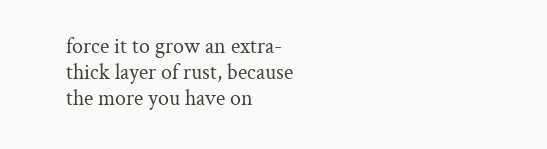force it to grow an extra-thick layer of rust, because the more you have on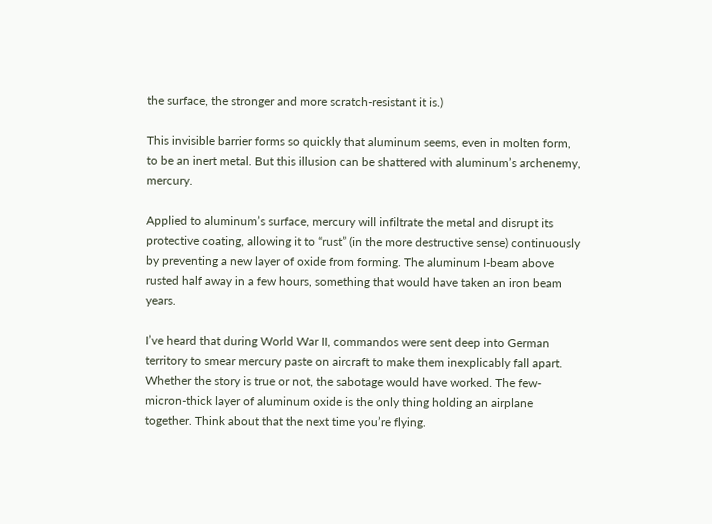the surface, the stronger and more scratch-resistant it is.)

This invisible barrier forms so quickly that aluminum seems, even in molten form, to be an inert metal. But this illusion can be shattered with aluminum’s archenemy, mercury.

Applied to aluminum’s surface, mercury will infiltrate the metal and disrupt its protective coating, allowing it to “rust” (in the more destructive sense) continuously by preventing a new layer of oxide from forming. The aluminum I-beam above rusted half away in a few hours, something that would have taken an iron beam years.

I’ve heard that during World War II, commandos were sent deep into German territory to smear mercury paste on aircraft to make them inexplicably fall apart. Whether the story is true or not, the sabotage would have worked. The few-micron-thick layer of aluminum oxide is the only thing holding an airplane together. Think about that the next time you’re flying.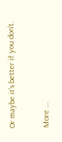Or maybe it’s better if you don’t.

More ...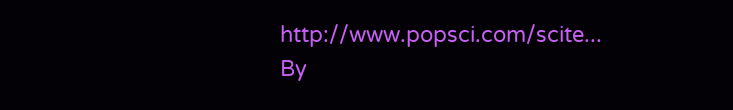http://www.popsci.com/scite...
By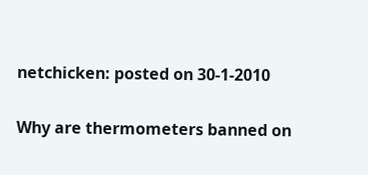netchicken: posted on 30-1-2010

Why are thermometers banned on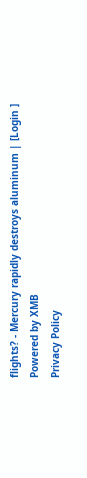flights? - Mercury rapidly destroys aluminum | [Login ]
Powered by XMB
Privacy Policy